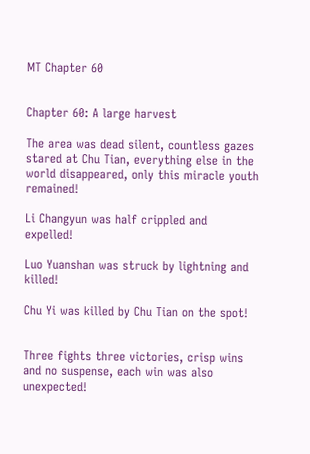MT Chapter 60


Chapter 60: A large harvest

The area was dead silent, countless gazes stared at Chu Tian, everything else in the world disappeared, only this miracle youth remained!

Li Changyun was half crippled and expelled!

Luo Yuanshan was struck by lightning and killed!

Chu Yi was killed by Chu Tian on the spot!


Three fights three victories, crisp wins and no suspense, each win was also unexpected!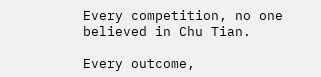Every competition, no one believed in Chu Tian.

Every outcome,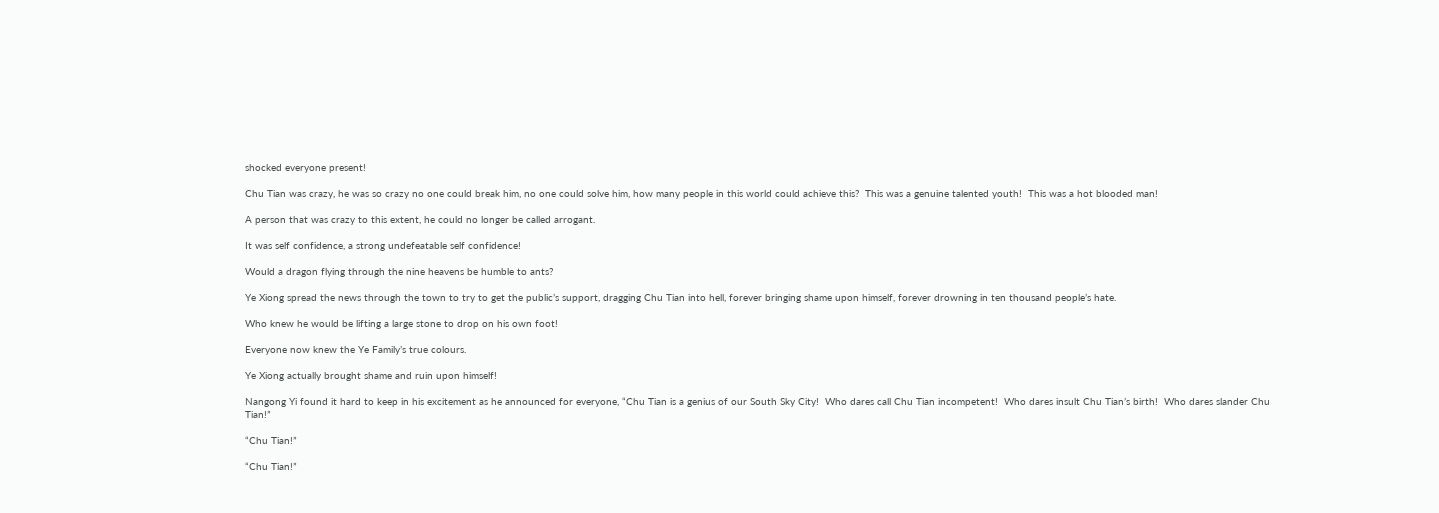shocked everyone present!

Chu Tian was crazy, he was so crazy no one could break him, no one could solve him, how many people in this world could achieve this?  This was a genuine talented youth!  This was a hot blooded man!

A person that was crazy to this extent, he could no longer be called arrogant.

It was self confidence, a strong undefeatable self confidence!

Would a dragon flying through the nine heavens be humble to ants?

Ye Xiong spread the news through the town to try to get the public’s support, dragging Chu Tian into hell, forever bringing shame upon himself, forever drowning in ten thousand people’s hate.

Who knew he would be lifting a large stone to drop on his own foot!

Everyone now knew the Ye Family’s true colours.

Ye Xiong actually brought shame and ruin upon himself!

Nangong Yi found it hard to keep in his excitement as he announced for everyone, “Chu Tian is a genius of our South Sky City!  Who dares call Chu Tian incompetent!  Who dares insult Chu Tian’s birth!  Who dares slander Chu Tian!”

“Chu Tian!”

“Chu Tian!”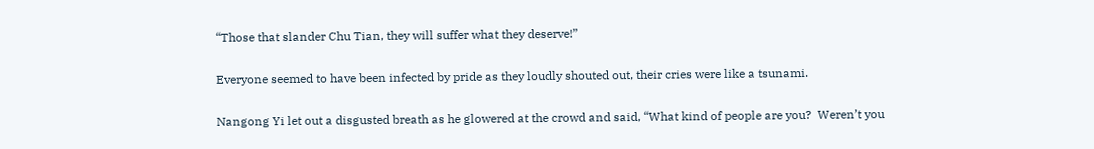“Those that slander Chu Tian, they will suffer what they deserve!”

Everyone seemed to have been infected by pride as they loudly shouted out, their cries were like a tsunami.

Nangong Yi let out a disgusted breath as he glowered at the crowd and said, “What kind of people are you?  Weren’t you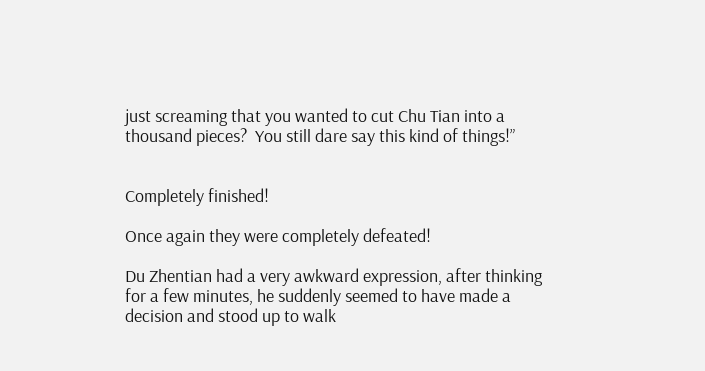just screaming that you wanted to cut Chu Tian into a thousand pieces?  You still dare say this kind of things!”


Completely finished!

Once again they were completely defeated!

Du Zhentian had a very awkward expression, after thinking for a few minutes, he suddenly seemed to have made a decision and stood up to walk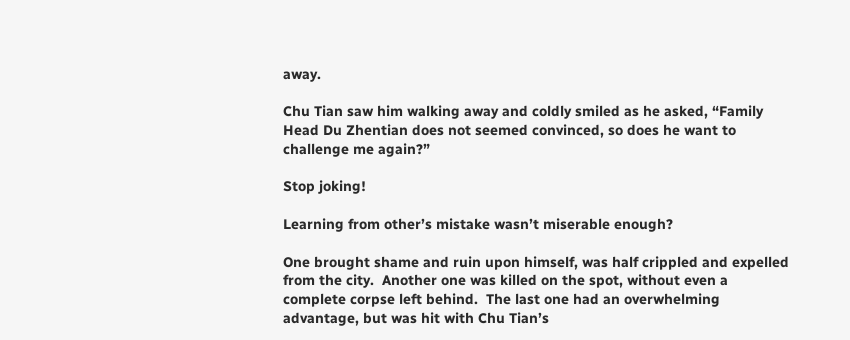away.

Chu Tian saw him walking away and coldly smiled as he asked, “Family Head Du Zhentian does not seemed convinced, so does he want to challenge me again?”

Stop joking!

Learning from other’s mistake wasn’t miserable enough?

One brought shame and ruin upon himself, was half crippled and expelled from the city.  Another one was killed on the spot, without even a complete corpse left behind.  The last one had an overwhelming advantage, but was hit with Chu Tian’s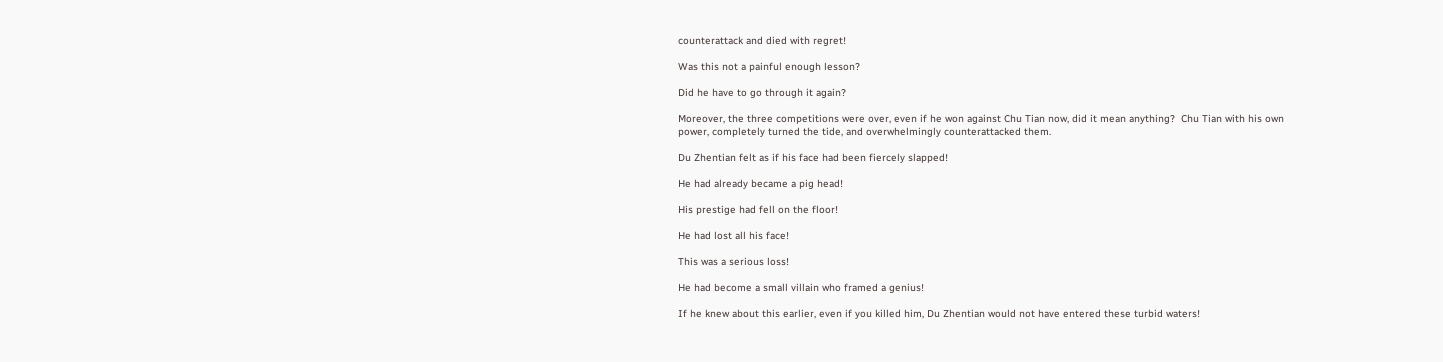counterattack and died with regret!

Was this not a painful enough lesson?

Did he have to go through it again?

Moreover, the three competitions were over, even if he won against Chu Tian now, did it mean anything?  Chu Tian with his own power, completely turned the tide, and overwhelmingly counterattacked them.

Du Zhentian felt as if his face had been fiercely slapped!

He had already became a pig head!

His prestige had fell on the floor!

He had lost all his face!

This was a serious loss!

He had become a small villain who framed a genius!

If he knew about this earlier, even if you killed him, Du Zhentian would not have entered these turbid waters!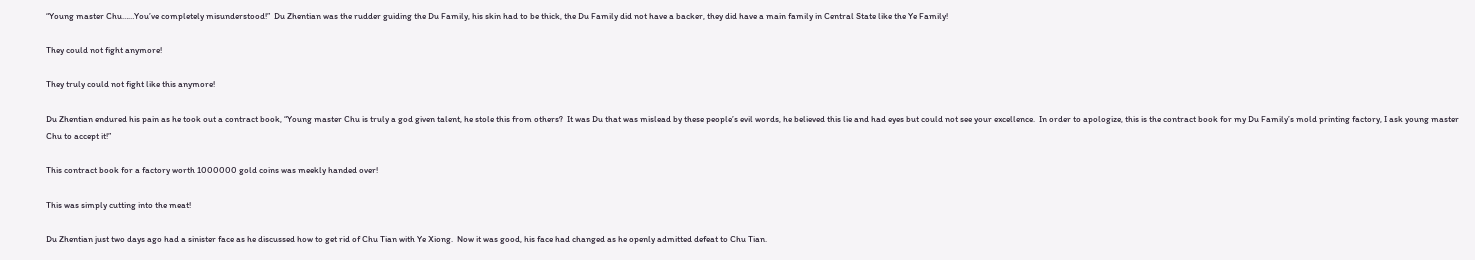“Young master Chu……You’ve completely misunderstood!”  Du Zhentian was the rudder guiding the Du Family, his skin had to be thick, the Du Family did not have a backer, they did have a main family in Central State like the Ye Family!

They could not fight anymore!

They truly could not fight like this anymore!

Du Zhentian endured his pain as he took out a contract book, “Young master Chu is truly a god given talent, he stole this from others?  It was Du that was mislead by these people’s evil words, he believed this lie and had eyes but could not see your excellence.  In order to apologize, this is the contract book for my Du Family’s mold printing factory, I ask young master Chu to accept it!”

This contract book for a factory worth 1000000 gold coins was meekly handed over!

This was simply cutting into the meat!

Du Zhentian just two days ago had a sinister face as he discussed how to get rid of Chu Tian with Ye Xiong.  Now it was good, his face had changed as he openly admitted defeat to Chu Tian.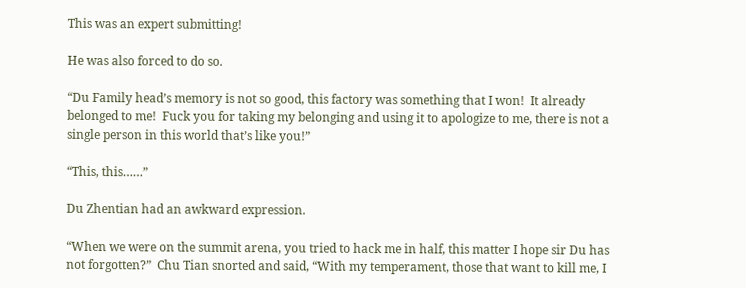This was an expert submitting!

He was also forced to do so.

“Du Family head’s memory is not so good, this factory was something that I won!  It already belonged to me!  Fuck you for taking my belonging and using it to apologize to me, there is not a single person in this world that’s like you!”

“This, this……”

Du Zhentian had an awkward expression.

“When we were on the summit arena, you tried to hack me in half, this matter I hope sir Du has not forgotten?”  Chu Tian snorted and said, “With my temperament, those that want to kill me, I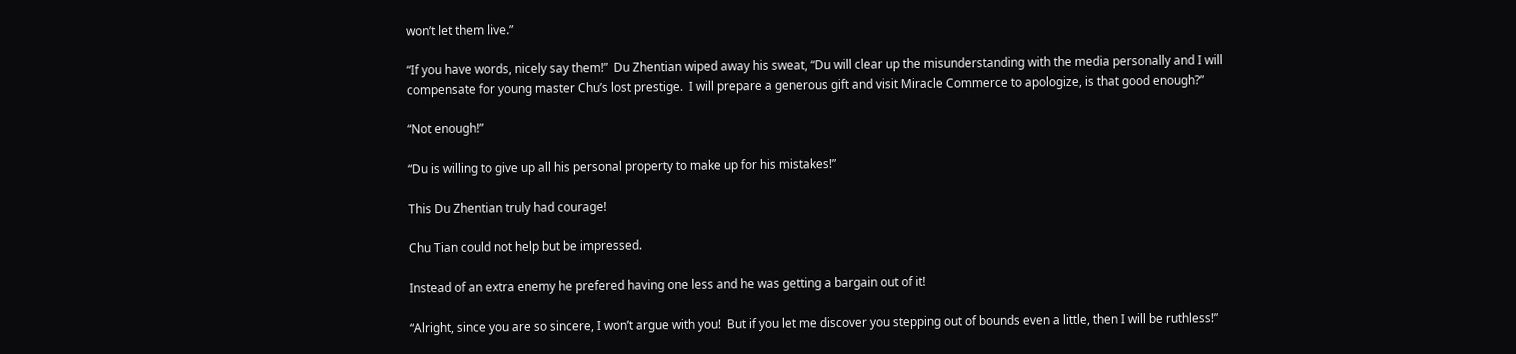won’t let them live.”

“If you have words, nicely say them!”  Du Zhentian wiped away his sweat, “Du will clear up the misunderstanding with the media personally and I will compensate for young master Chu’s lost prestige.  I will prepare a generous gift and visit Miracle Commerce to apologize, is that good enough?”

“Not enough!”

“Du is willing to give up all his personal property to make up for his mistakes!”

This Du Zhentian truly had courage!

Chu Tian could not help but be impressed.

Instead of an extra enemy he prefered having one less and he was getting a bargain out of it!

“Alright, since you are so sincere, I won’t argue with you!  But if you let me discover you stepping out of bounds even a little, then I will be ruthless!”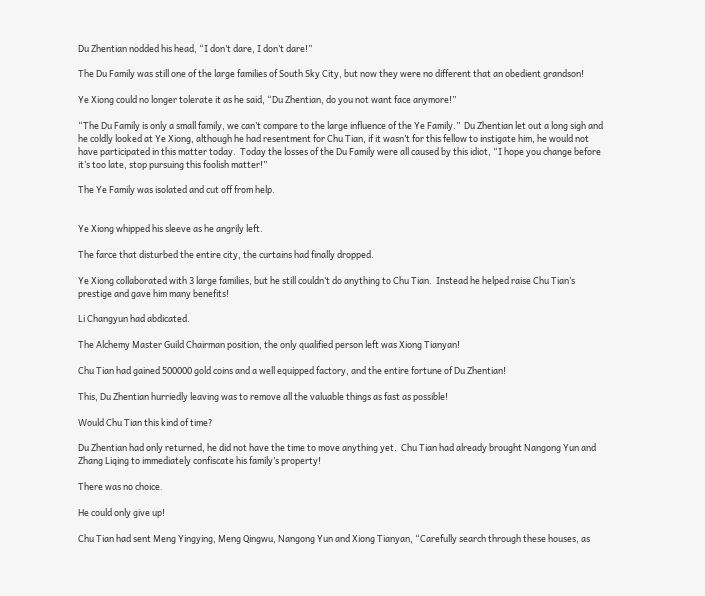Du Zhentian nodded his head, “I don’t dare, I don’t dare!”

The Du Family was still one of the large families of South Sky City, but now they were no different that an obedient grandson!

Ye Xiong could no longer tolerate it as he said, “Du Zhentian, do you not want face anymore!”

“The Du Family is only a small family, we can’t compare to the large influence of the Ye Family.”  Du Zhentian let out a long sigh and he coldly looked at Ye Xiong, although he had resentment for Chu Tian, if it wasn’t for this fellow to instigate him, he would not have participated in this matter today.  Today the losses of the Du Family were all caused by this idiot, “I hope you change before it’s too late, stop pursuing this foolish matter!”

The Ye Family was isolated and cut off from help.


Ye Xiong whipped his sleeve as he angrily left.

The farce that disturbed the entire city, the curtains had finally dropped.

Ye Xiong collaborated with 3 large families, but he still couldn’t do anything to Chu Tian.  Instead he helped raise Chu Tian’s prestige and gave him many benefits!

Li Changyun had abdicated.

The Alchemy Master Guild Chairman position, the only qualified person left was Xiong Tianyan!

Chu Tian had gained 500000 gold coins and a well equipped factory, and the entire fortune of Du Zhentian!

This, Du Zhentian hurriedly leaving was to remove all the valuable things as fast as possible!

Would Chu Tian this kind of time?

Du Zhentian had only returned, he did not have the time to move anything yet.  Chu Tian had already brought Nangong Yun and Zhang Liqing to immediately confiscate his family’s property!

There was no choice.

He could only give up!

Chu Tian had sent Meng Yingying, Meng Qingwu, Nangong Yun and Xiong Tianyan, “Carefully search through these houses, as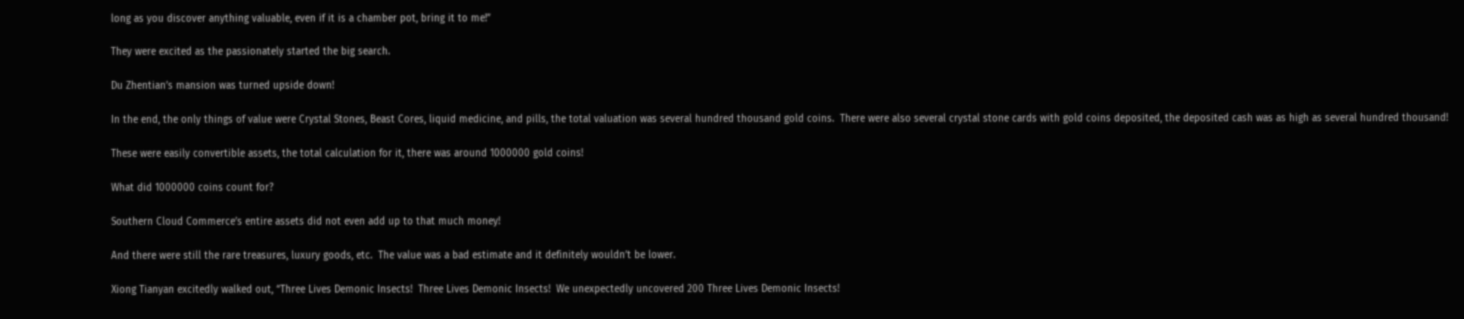long as you discover anything valuable, even if it is a chamber pot, bring it to me!”

They were excited as the passionately started the big search.

Du Zhentian’s mansion was turned upside down!

In the end, the only things of value were Crystal Stones, Beast Cores, liquid medicine, and pills, the total valuation was several hundred thousand gold coins.  There were also several crystal stone cards with gold coins deposited, the deposited cash was as high as several hundred thousand!

These were easily convertible assets, the total calculation for it, there was around 1000000 gold coins!

What did 1000000 coins count for?

Southern Cloud Commerce’s entire assets did not even add up to that much money!

And there were still the rare treasures, luxury goods, etc.  The value was a bad estimate and it definitely wouldn’t be lower.

Xiong Tianyan excitedly walked out, “Three Lives Demonic Insects!  Three Lives Demonic Insects!  We unexpectedly uncovered 200 Three Lives Demonic Insects!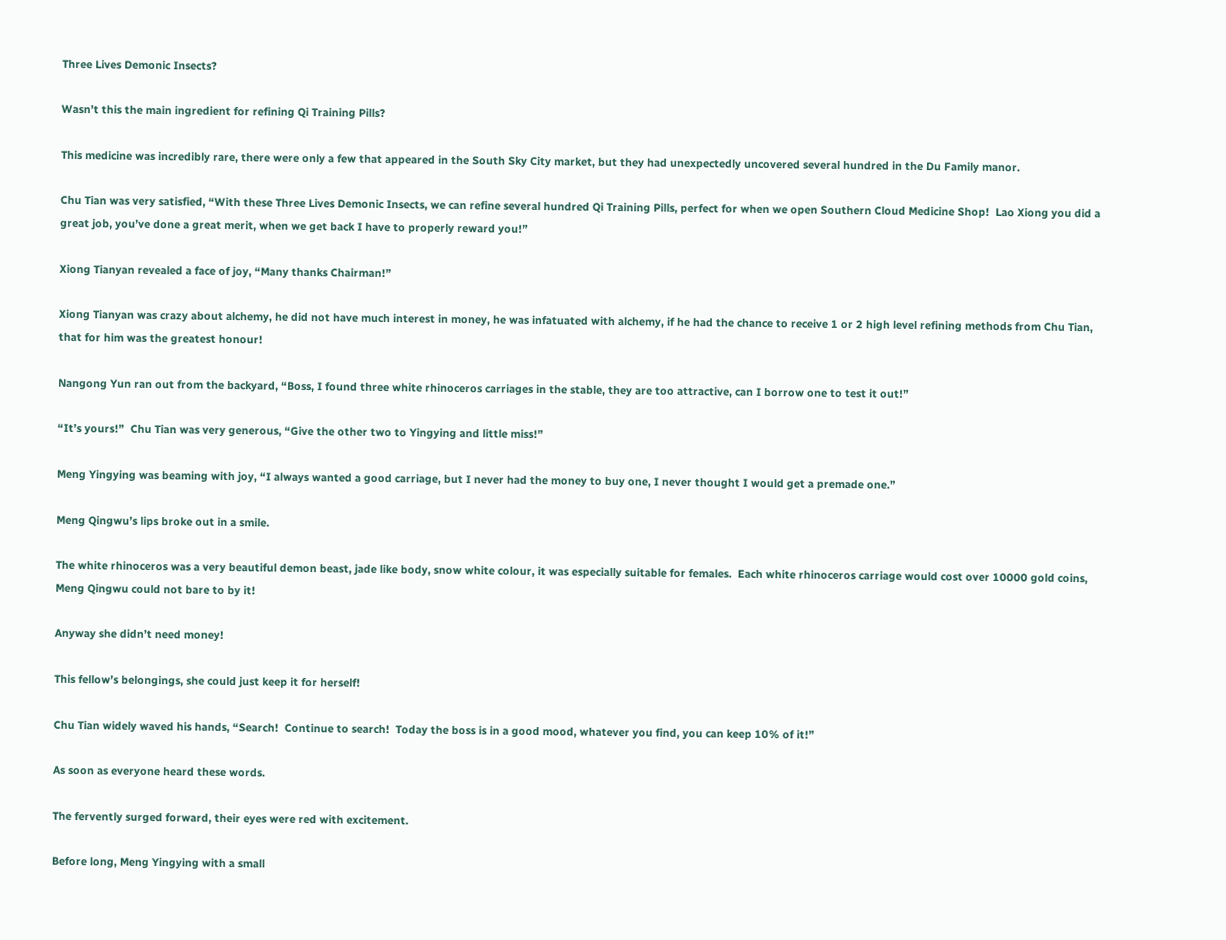Three Lives Demonic Insects?

Wasn’t this the main ingredient for refining Qi Training Pills?

This medicine was incredibly rare, there were only a few that appeared in the South Sky City market, but they had unexpectedly uncovered several hundred in the Du Family manor.

Chu Tian was very satisfied, “With these Three Lives Demonic Insects, we can refine several hundred Qi Training Pills, perfect for when we open Southern Cloud Medicine Shop!  Lao Xiong you did a great job, you’ve done a great merit, when we get back I have to properly reward you!”

Xiong Tianyan revealed a face of joy, “Many thanks Chairman!”

Xiong Tianyan was crazy about alchemy, he did not have much interest in money, he was infatuated with alchemy, if he had the chance to receive 1 or 2 high level refining methods from Chu Tian, that for him was the greatest honour!

Nangong Yun ran out from the backyard, “Boss, I found three white rhinoceros carriages in the stable, they are too attractive, can I borrow one to test it out!”

“It’s yours!”  Chu Tian was very generous, “Give the other two to Yingying and little miss!”

Meng Yingying was beaming with joy, “I always wanted a good carriage, but I never had the money to buy one, I never thought I would get a premade one.”

Meng Qingwu’s lips broke out in a smile.

The white rhinoceros was a very beautiful demon beast, jade like body, snow white colour, it was especially suitable for females.  Each white rhinoceros carriage would cost over 10000 gold coins, Meng Qingwu could not bare to by it!

Anyway she didn’t need money!

This fellow’s belongings, she could just keep it for herself!

Chu Tian widely waved his hands, “Search!  Continue to search!  Today the boss is in a good mood, whatever you find, you can keep 10% of it!”

As soon as everyone heard these words.

The fervently surged forward, their eyes were red with excitement.

Before long, Meng Yingying with a small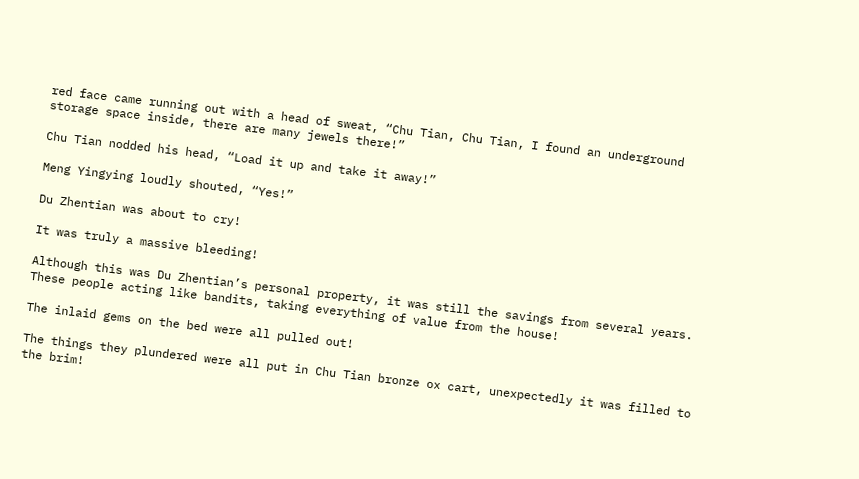red face came running out with a head of sweat, “Chu Tian, Chu Tian, I found an underground storage space inside, there are many jewels there!”

Chu Tian nodded his head, “Load it up and take it away!”

Meng Yingying loudly shouted, “Yes!”

Du Zhentian was about to cry!

It was truly a massive bleeding!

Although this was Du Zhentian’s personal property, it was still the savings from several years.  These people acting like bandits, taking everything of value from the house!

The inlaid gems on the bed were all pulled out!

The things they plundered were all put in Chu Tian bronze ox cart, unexpectedly it was filled to the brim!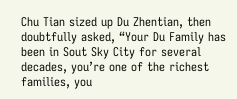Chu Tian sized up Du Zhentian, then doubtfully asked, “Your Du Family has been in Sout Sky City for several decades, you’re one of the richest families, you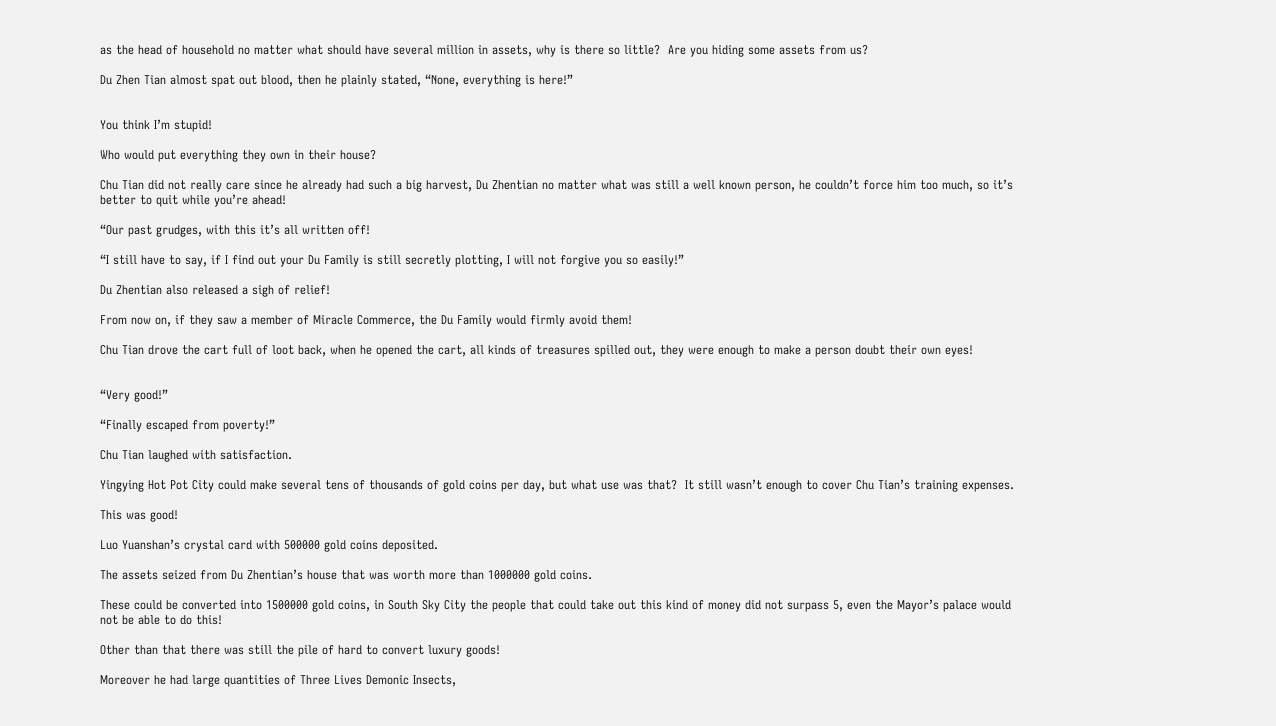as the head of household no matter what should have several million in assets, why is there so little?  Are you hiding some assets from us?

Du Zhen Tian almost spat out blood, then he plainly stated, “None, everything is here!”


You think I’m stupid!

Who would put everything they own in their house?

Chu Tian did not really care since he already had such a big harvest, Du Zhentian no matter what was still a well known person, he couldn’t force him too much, so it’s better to quit while you’re ahead!

“Our past grudges, with this it’s all written off!

“I still have to say, if I find out your Du Family is still secretly plotting, I will not forgive you so easily!”

Du Zhentian also released a sigh of relief!

From now on, if they saw a member of Miracle Commerce, the Du Family would firmly avoid them!

Chu Tian drove the cart full of loot back, when he opened the cart, all kinds of treasures spilled out, they were enough to make a person doubt their own eyes!


“Very good!”

“Finally escaped from poverty!”

Chu Tian laughed with satisfaction.

Yingying Hot Pot City could make several tens of thousands of gold coins per day, but what use was that?  It still wasn’t enough to cover Chu Tian’s training expenses.

This was good!

Luo Yuanshan’s crystal card with 500000 gold coins deposited.

The assets seized from Du Zhentian’s house that was worth more than 1000000 gold coins.

These could be converted into 1500000 gold coins, in South Sky City the people that could take out this kind of money did not surpass 5, even the Mayor’s palace would not be able to do this!

Other than that there was still the pile of hard to convert luxury goods!

Moreover he had large quantities of Three Lives Demonic Insects,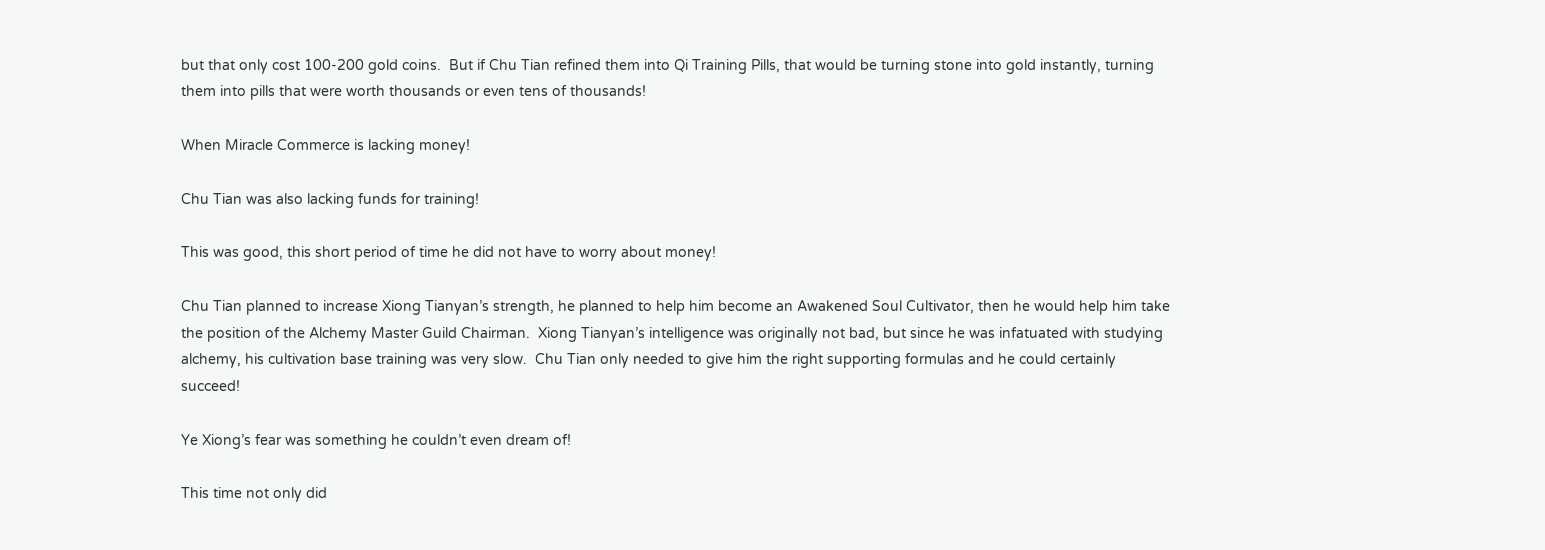but that only cost 100-200 gold coins.  But if Chu Tian refined them into Qi Training Pills, that would be turning stone into gold instantly, turning them into pills that were worth thousands or even tens of thousands!

When Miracle Commerce is lacking money!

Chu Tian was also lacking funds for training!

This was good, this short period of time he did not have to worry about money!

Chu Tian planned to increase Xiong Tianyan’s strength, he planned to help him become an Awakened Soul Cultivator, then he would help him take the position of the Alchemy Master Guild Chairman.  Xiong Tianyan’s intelligence was originally not bad, but since he was infatuated with studying alchemy, his cultivation base training was very slow.  Chu Tian only needed to give him the right supporting formulas and he could certainly succeed!

Ye Xiong’s fear was something he couldn’t even dream of!

This time not only did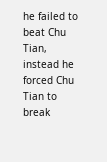he failed to beat Chu Tian, instead he forced Chu Tian to break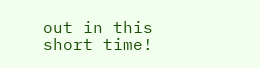out in this short time!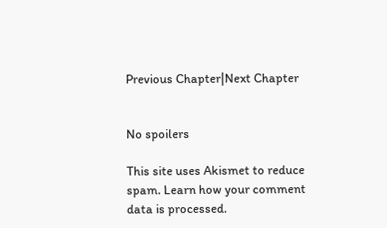Previous Chapter|Next Chapter


No spoilers

This site uses Akismet to reduce spam. Learn how your comment data is processed.